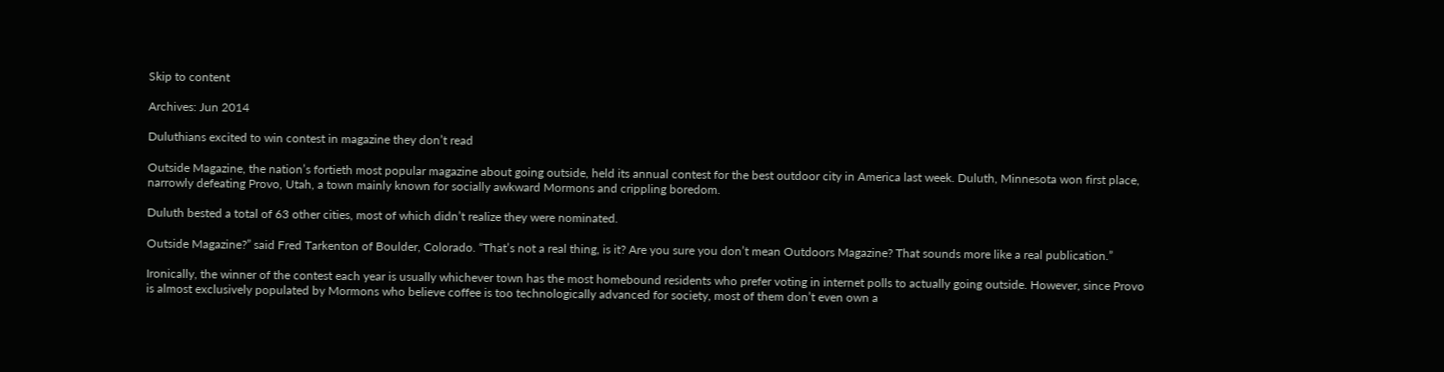Skip to content

Archives: Jun 2014

Duluthians excited to win contest in magazine they don’t read

Outside Magazine, the nation’s fortieth most popular magazine about going outside, held its annual contest for the best outdoor city in America last week. Duluth, Minnesota won first place, narrowly defeating Provo, Utah, a town mainly known for socially awkward Mormons and crippling boredom.

Duluth bested a total of 63 other cities, most of which didn’t realize they were nominated.

Outside Magazine?” said Fred Tarkenton of Boulder, Colorado. “That’s not a real thing, is it? Are you sure you don’t mean Outdoors Magazine? That sounds more like a real publication.”

Ironically, the winner of the contest each year is usually whichever town has the most homebound residents who prefer voting in internet polls to actually going outside. However, since Provo is almost exclusively populated by Mormons who believe coffee is too technologically advanced for society, most of them don’t even own a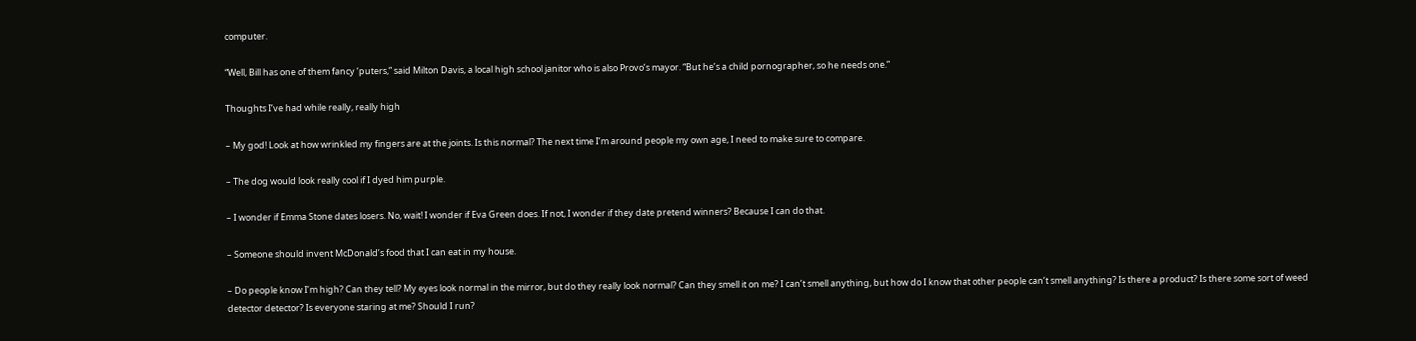computer.

“Well, Bill has one of them fancy ‘puters,” said Milton Davis, a local high school janitor who is also Provo’s mayor. “But he’s a child pornographer, so he needs one.”

Thoughts I’ve had while really, really high

– My god! Look at how wrinkled my fingers are at the joints. Is this normal? The next time I’m around people my own age, I need to make sure to compare.

– The dog would look really cool if I dyed him purple.

– I wonder if Emma Stone dates losers. No, wait! I wonder if Eva Green does. If not, I wonder if they date pretend winners? Because I can do that.

– Someone should invent McDonald’s food that I can eat in my house.

– Do people know I’m high? Can they tell? My eyes look normal in the mirror, but do they really look normal? Can they smell it on me? I can’t smell anything, but how do I know that other people can’t smell anything? Is there a product? Is there some sort of weed detector detector? Is everyone staring at me? Should I run?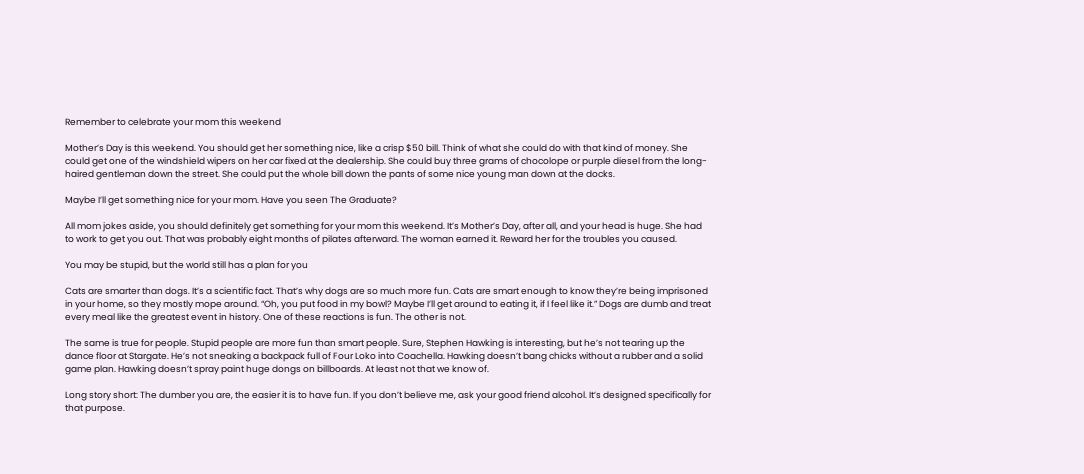Remember to celebrate your mom this weekend

Mother’s Day is this weekend. You should get her something nice, like a crisp $50 bill. Think of what she could do with that kind of money. She could get one of the windshield wipers on her car fixed at the dealership. She could buy three grams of chocolope or purple diesel from the long-haired gentleman down the street. She could put the whole bill down the pants of some nice young man down at the docks.

Maybe I’ll get something nice for your mom. Have you seen The Graduate?

All mom jokes aside, you should definitely get something for your mom this weekend. It’s Mother’s Day, after all, and your head is huge. She had to work to get you out. That was probably eight months of pilates afterward. The woman earned it. Reward her for the troubles you caused.

You may be stupid, but the world still has a plan for you

Cats are smarter than dogs. It’s a scientific fact. That’s why dogs are so much more fun. Cats are smart enough to know they’re being imprisoned in your home, so they mostly mope around. “Oh, you put food in my bowl? Maybe I’ll get around to eating it, if I feel like it.” Dogs are dumb and treat every meal like the greatest event in history. One of these reactions is fun. The other is not.

The same is true for people. Stupid people are more fun than smart people. Sure, Stephen Hawking is interesting, but he’s not tearing up the dance floor at Stargate. He’s not sneaking a backpack full of Four Loko into Coachella. Hawking doesn’t bang chicks without a rubber and a solid game plan. Hawking doesn’t spray paint huge dongs on billboards. At least not that we know of.

Long story short: The dumber you are, the easier it is to have fun. If you don’t believe me, ask your good friend alcohol. It’s designed specifically for that purpose.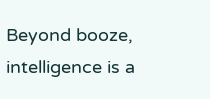Beyond booze, intelligence is a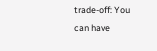trade-off: You can have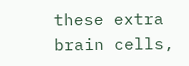these extra brain cells,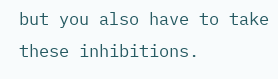but you also have to take these inhibitions.